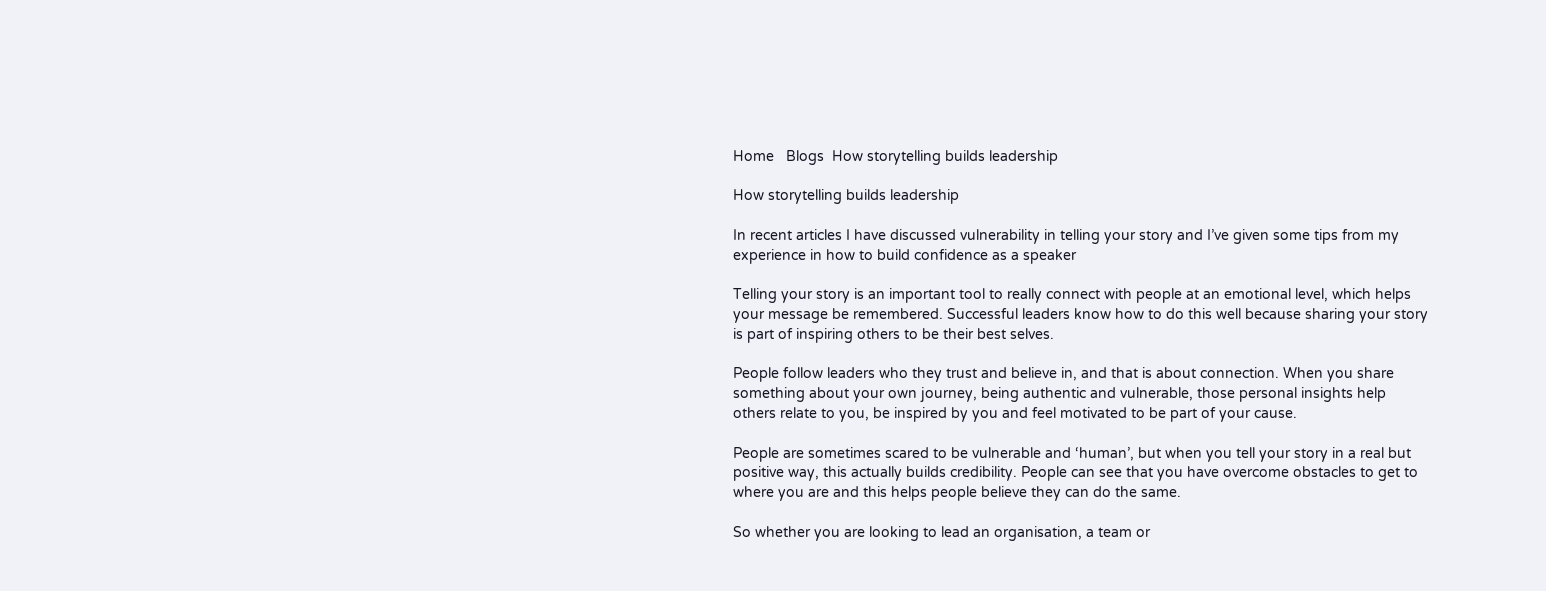Home   Blogs  How storytelling builds leadership

How storytelling builds leadership

In recent articles I have discussed vulnerability in telling your story and I’ve given some tips from my experience in how to build confidence as a speaker

Telling your story is an important tool to really connect with people at an emotional level, which helps your message be remembered. Successful leaders know how to do this well because sharing your story is part of inspiring others to be their best selves.

People follow leaders who they trust and believe in, and that is about connection. When you share something about your own journey, being authentic and vulnerable, those personal insights help others relate to you, be inspired by you and feel motivated to be part of your cause.

People are sometimes scared to be vulnerable and ‘human’, but when you tell your story in a real but positive way, this actually builds credibility. People can see that you have overcome obstacles to get to where you are and this helps people believe they can do the same.

So whether you are looking to lead an organisation, a team or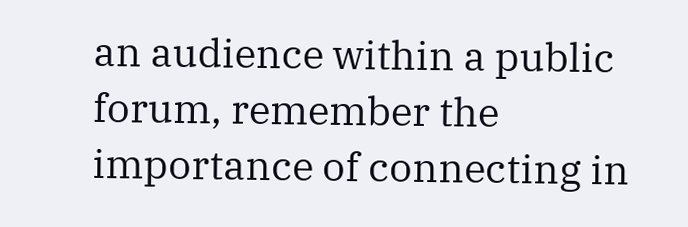an audience within a public forum, remember the importance of connecting in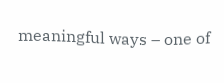meaningful ways – one of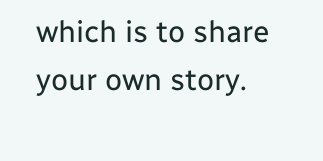which is to share your own story.